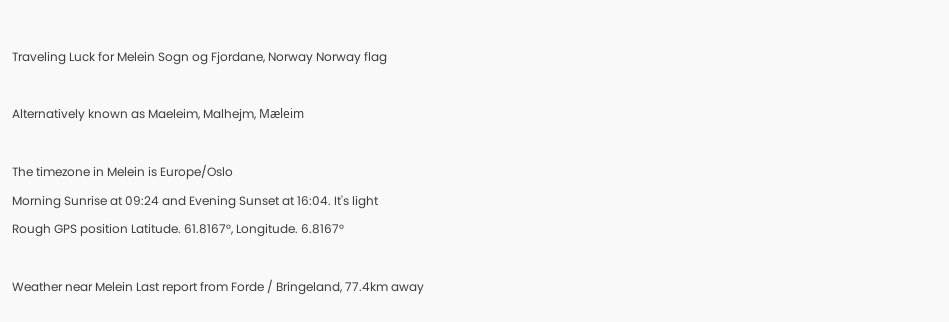Traveling Luck for Melein Sogn og Fjordane, Norway Norway flag

Alternatively known as Maeleim, Malhejm, Mæleim

The timezone in Melein is Europe/Oslo
Morning Sunrise at 09:24 and Evening Sunset at 16:04. It's light
Rough GPS position Latitude. 61.8167°, Longitude. 6.8167°

Weather near Melein Last report from Forde / Bringeland, 77.4km away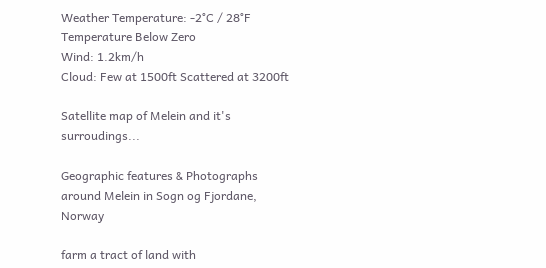Weather Temperature: -2°C / 28°F Temperature Below Zero
Wind: 1.2km/h
Cloud: Few at 1500ft Scattered at 3200ft

Satellite map of Melein and it's surroudings...

Geographic features & Photographs around Melein in Sogn og Fjordane, Norway

farm a tract of land with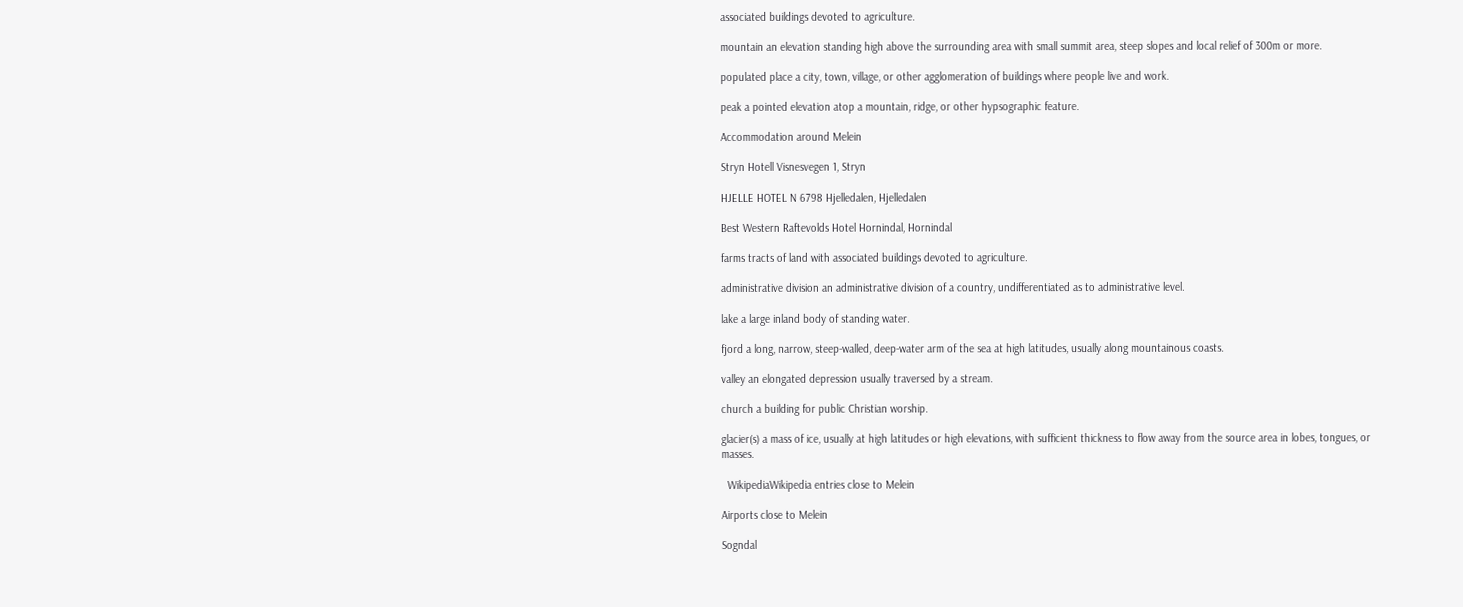associated buildings devoted to agriculture.

mountain an elevation standing high above the surrounding area with small summit area, steep slopes and local relief of 300m or more.

populated place a city, town, village, or other agglomeration of buildings where people live and work.

peak a pointed elevation atop a mountain, ridge, or other hypsographic feature.

Accommodation around Melein

Stryn Hotell Visnesvegen 1, Stryn

HJELLE HOTEL N 6798 Hjelledalen, Hjelledalen

Best Western Raftevolds Hotel Hornindal, Hornindal

farms tracts of land with associated buildings devoted to agriculture.

administrative division an administrative division of a country, undifferentiated as to administrative level.

lake a large inland body of standing water.

fjord a long, narrow, steep-walled, deep-water arm of the sea at high latitudes, usually along mountainous coasts.

valley an elongated depression usually traversed by a stream.

church a building for public Christian worship.

glacier(s) a mass of ice, usually at high latitudes or high elevations, with sufficient thickness to flow away from the source area in lobes, tongues, or masses.

  WikipediaWikipedia entries close to Melein

Airports close to Melein

Sogndal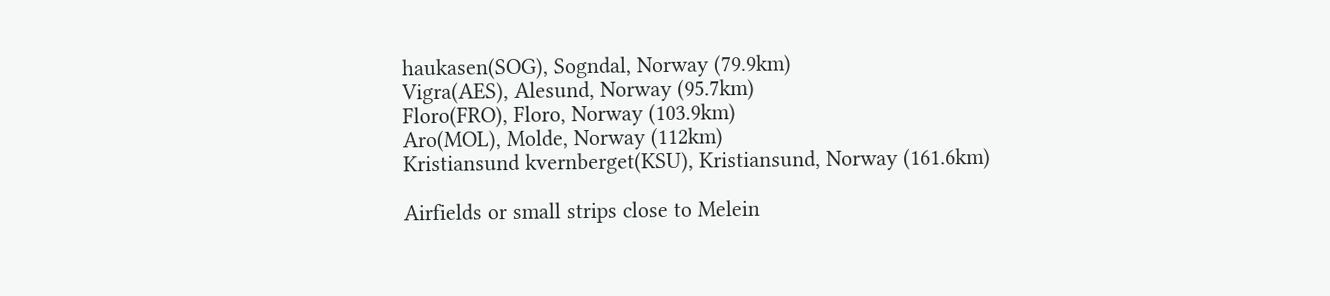haukasen(SOG), Sogndal, Norway (79.9km)
Vigra(AES), Alesund, Norway (95.7km)
Floro(FRO), Floro, Norway (103.9km)
Aro(MOL), Molde, Norway (112km)
Kristiansund kvernberget(KSU), Kristiansund, Norway (161.6km)

Airfields or small strips close to Melein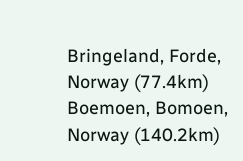Bringeland, Forde, Norway (77.4km)
Boemoen, Bomoen, Norway (140.2km)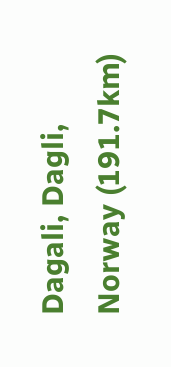Dagali, Dagli, Norway (191.7km)